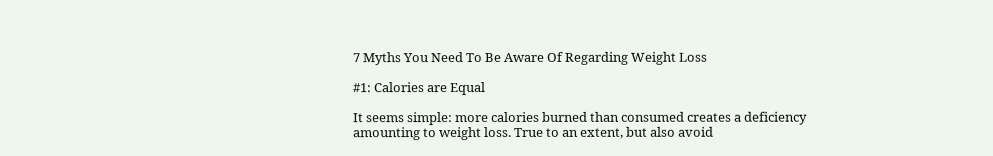7 Myths You Need To Be Aware Of Regarding Weight Loss

#1: Calories are Equal

It seems simple: more calories burned than consumed creates a deficiency amounting to weight loss. True to an extent, but also avoid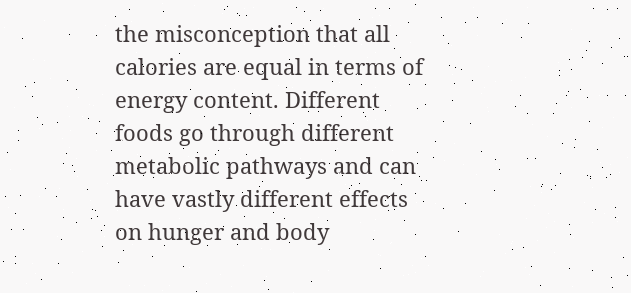the misconception that all calories are equal in terms of energy content. Different foods go through different metabolic pathways and can have vastly different effects on hunger and body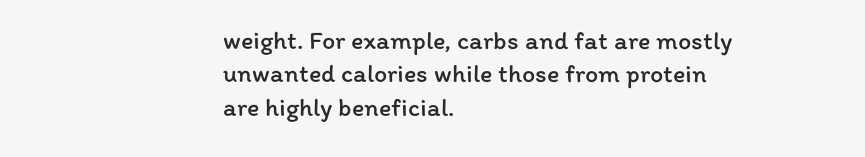weight. For example, carbs and fat are mostly unwanted calories while those from protein are highly beneficial.